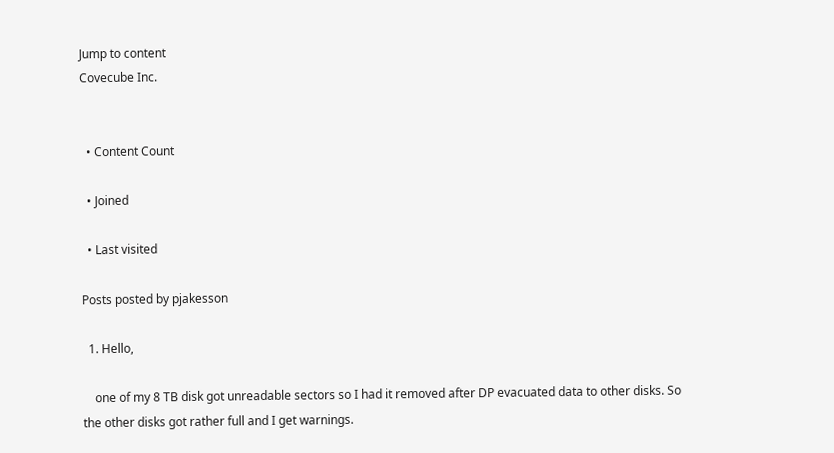Jump to content
Covecube Inc.


  • Content Count

  • Joined

  • Last visited

Posts posted by pjakesson

  1. Hello,

    one of my 8 TB disk got unreadable sectors so I had it removed after DP evacuated data to other disks. So the other disks got rather full and I get warnings.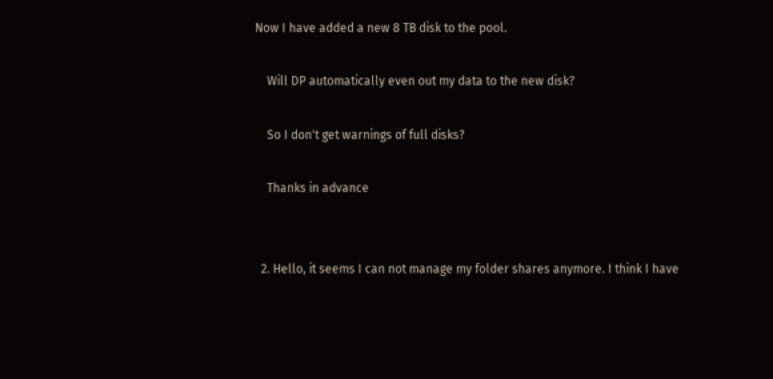Now I have added a new 8 TB disk to the pool.

    Will DP automatically even out my data to the new disk?

    So I don't get warnings of full disks?

    Thanks in advance


  2. Hello, it seems I can not manage my folder shares anymore. I think I have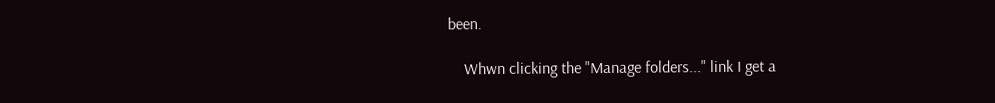been.

    Whwn clicking the "Manage folders..." link I get a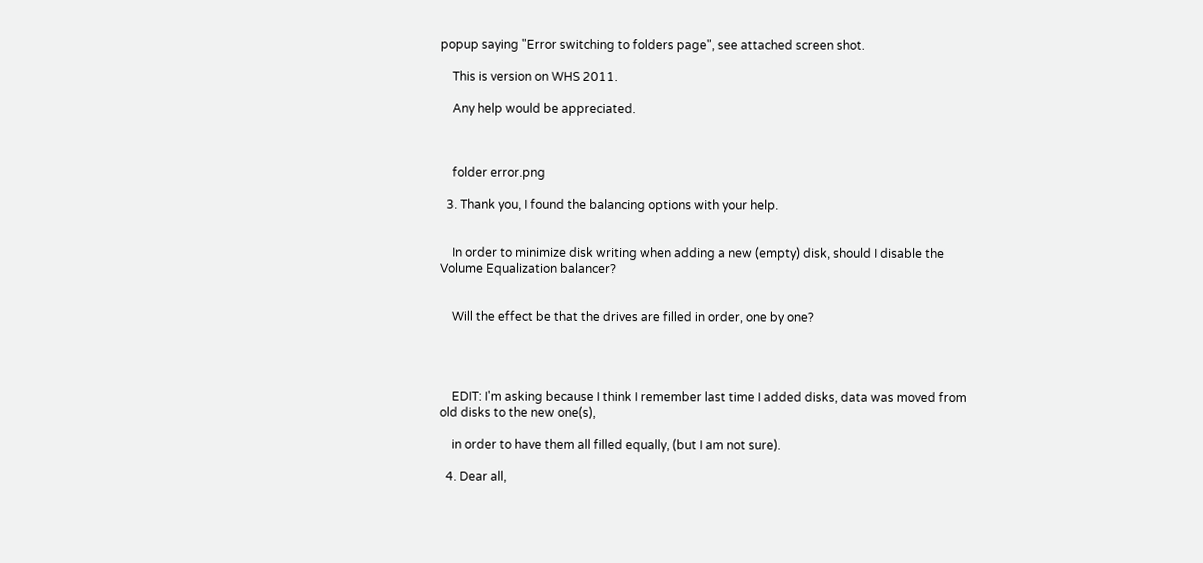popup saying "Error switching to folders page", see attached screen shot.

    This is version on WHS 2011.

    Any help would be appreciated.



    folder error.png

  3. Thank you, I found the balancing options with your help.


    In order to minimize disk writing when adding a new (empty) disk, should I disable the Volume Equalization balancer?


    Will the effect be that the drives are filled in order, one by one?




    EDIT: I'm asking because I think I remember last time I added disks, data was moved from old disks to the new one(s),

    in order to have them all filled equally, (but I am not sure).

  4. Dear all,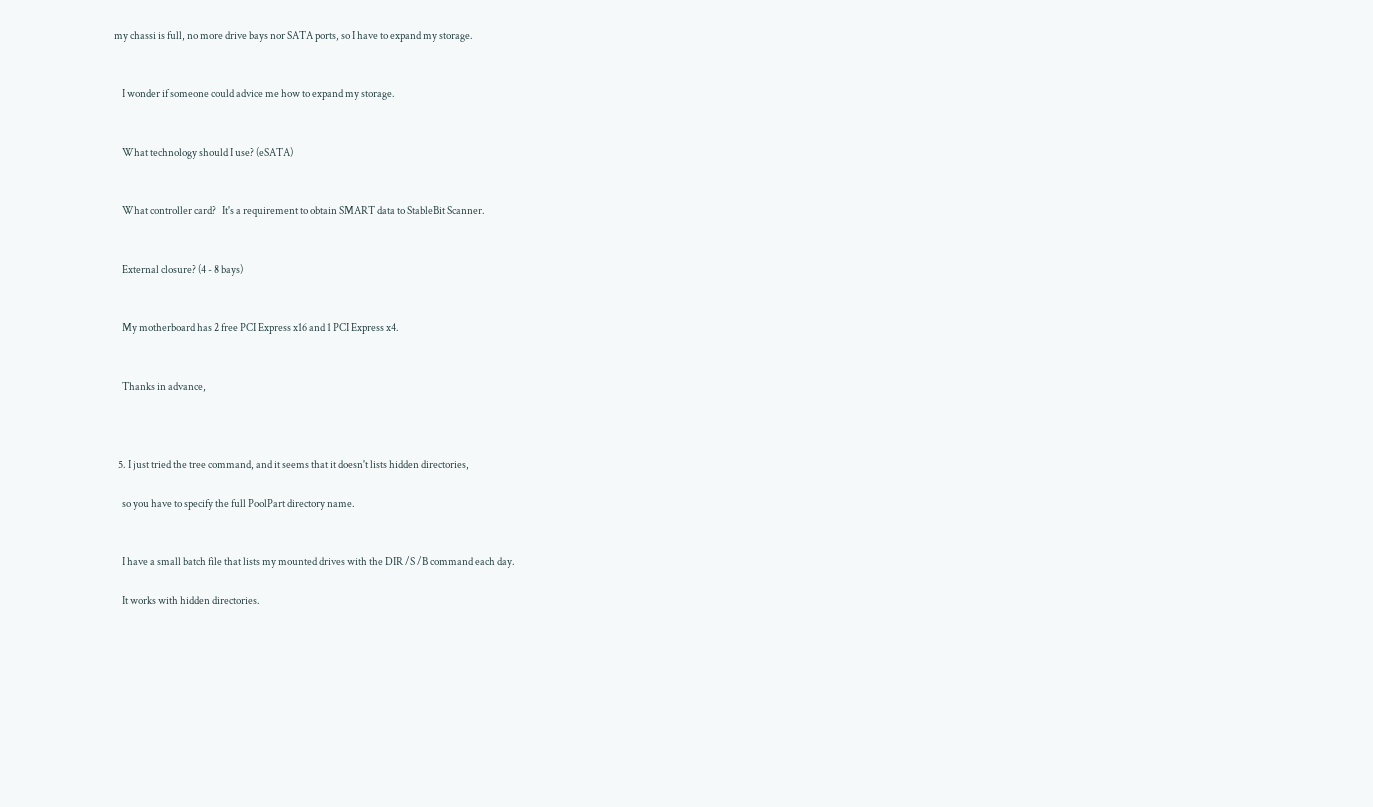my chassi is full, no more drive bays nor SATA ports, so I have to expand my storage.


    I wonder if someone could advice me how to expand my storage.


    What technology should I use? (eSATA)


    What controller card?   It's a requirement to obtain SMART data to StableBit Scanner.


    External closure? (4 - 8 bays)


    My motherboard has 2 free PCI Express x16 and 1 PCI Express x4.


    Thanks in advance,



  5. I just tried the tree command, and it seems that it doesn't lists hidden directories,

    so you have to specify the full PoolPart directory name.


    I have a small batch file that lists my mounted drives with the DIR /S /B command each day.

    It works with hidden directories.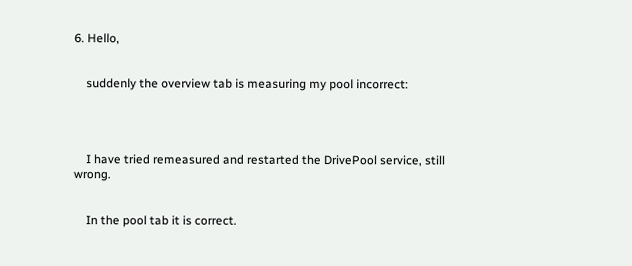6. Hello,


    suddenly the overview tab is measuring my pool incorrect:




    I have tried remeasured and restarted the DrivePool service, still wrong.


    In the pool tab it is correct.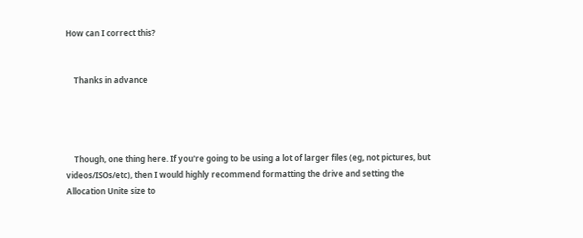How can I correct this?


    Thanks in advance




    Though, one thing here. If you're going to be using a lot of larger files (eg, not pictures, but videos/ISOs/etc), then I would highly recommend formatting the drive and setting the Allocation Unite size to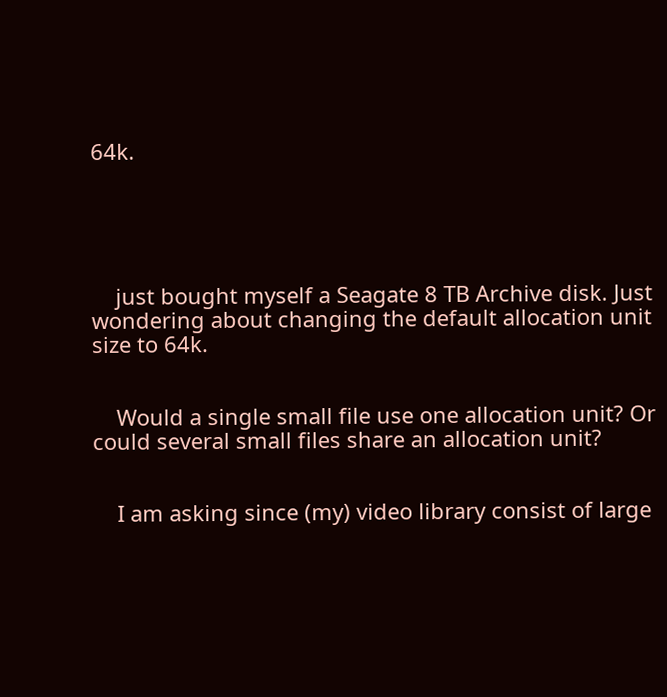64k.





    just bought myself a Seagate 8 TB Archive disk. Just wondering about changing the default allocation unit size to 64k.


    Would a single small file use one allocation unit? Or could several small files share an allocation unit?


    I am asking since (my) video library consist of large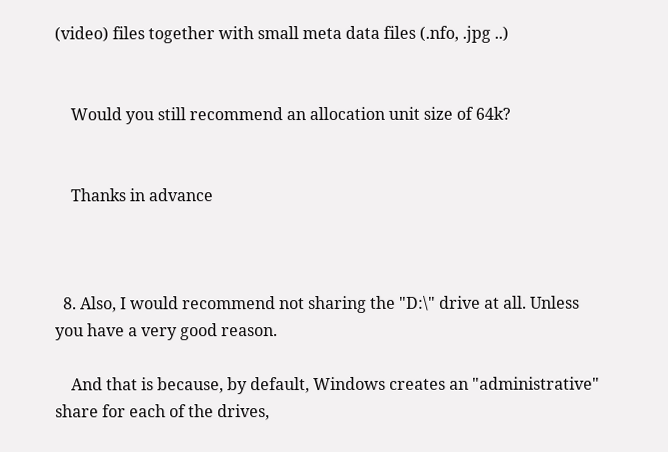(video) files together with small meta data files (.nfo, .jpg ..)


    Would you still recommend an allocation unit size of 64k?


    Thanks in advance



  8. Also, I would recommend not sharing the "D:\" drive at all. Unless you have a very good reason.

    And that is because, by default, Windows creates an "administrative" share for each of the drives,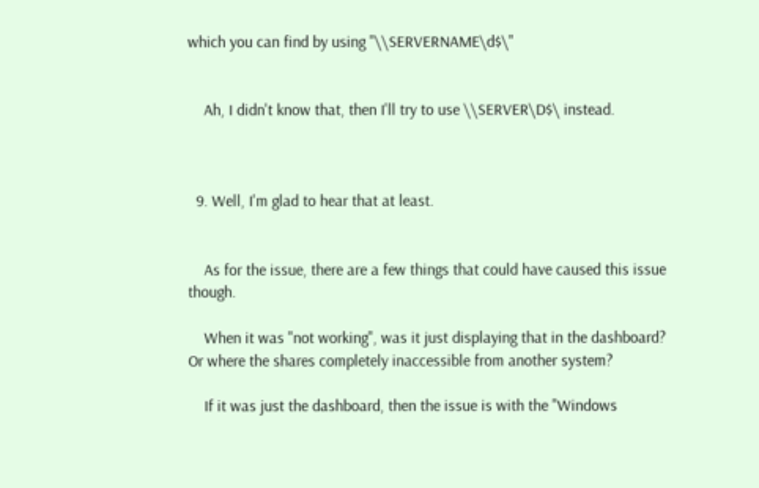which you can find by using "\\SERVERNAME\d$\"


    Ah, I didn't know that, then I'll try to use \\SERVER\D$\ instead.



  9. Well, I'm glad to hear that at least.


    As for the issue, there are a few things that could have caused this issue though.

    When it was "not working", was it just displaying that in the dashboard? Or where the shares completely inaccessible from another system?

    If it was just the dashboard, then the issue is with the "Windows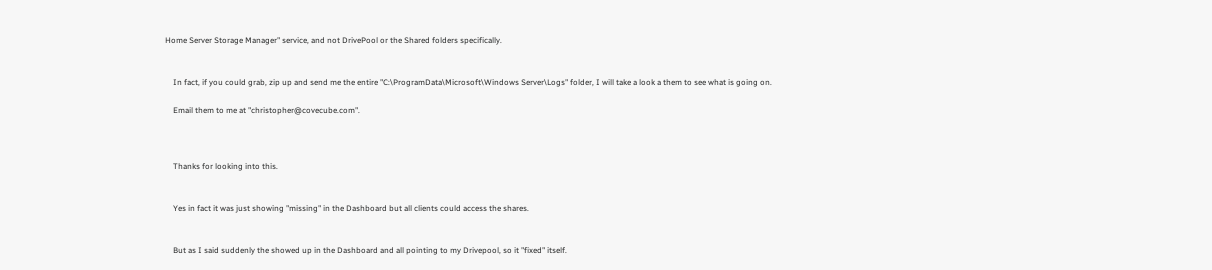Home Server Storage Manager" service, and not DrivePool or the Shared folders specifically.


    In fact, if you could grab, zip up and send me the entire "C:\ProgramData\Microsoft\Windows Server\Logs" folder, I will take a look a them to see what is going on.

    Email them to me at "christopher@covecube.com".



    Thanks for looking into this.


    Yes in fact it was just showing "missing" in the Dashboard but all clients could access the shares.


    But as I said suddenly the showed up in the Dashboard and all pointing to my Drivepool, so it "fixed" itself.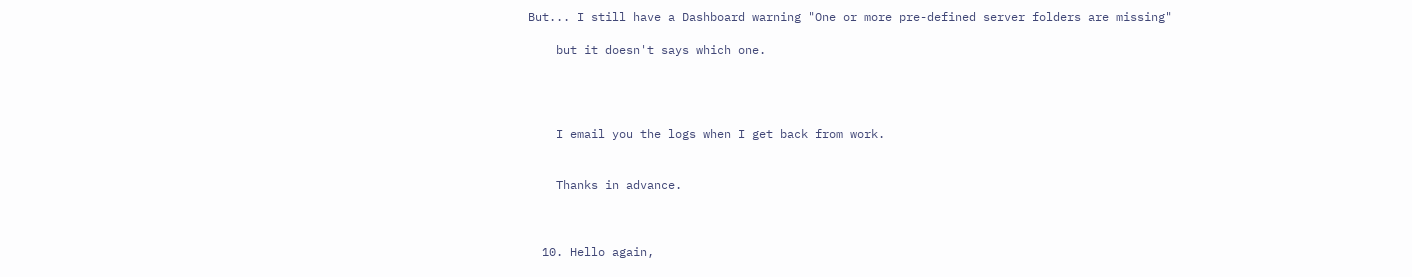But... I still have a Dashboard warning "One or more pre-defined server folders are missing"

    but it doesn't says which one.




    I email you the logs when I get back from work.


    Thanks in advance.



  10. Hello again,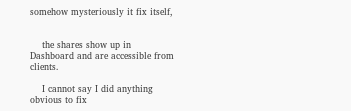somehow mysteriously it fix itself,


    the shares show up in Dashboard and are accessible from clients.

    I cannot say I did anything obvious to fix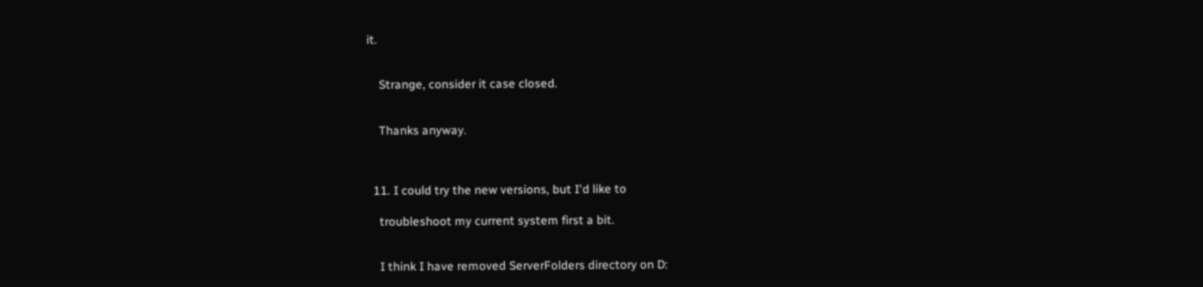it.


    Strange, consider it case closed.


    Thanks anyway.



  11. I could try the new versions, but I'd like to

    troubleshoot my current system first a bit.


    I think I have removed ServerFolders directory on D: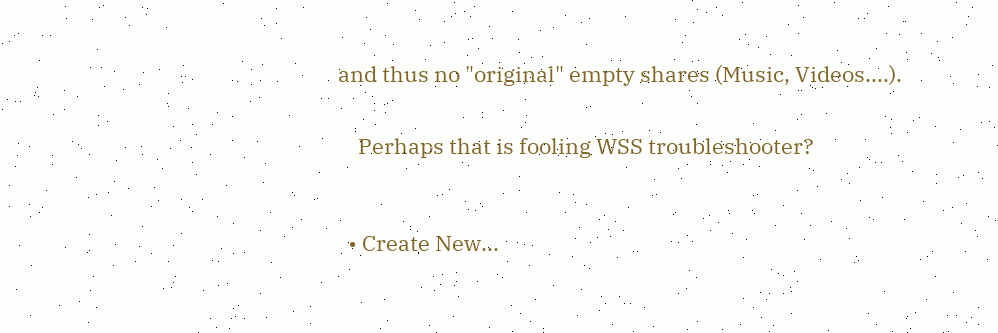and thus no "original" empty shares (Music, Videos....).


    Perhaps that is fooling WSS troubleshooter?



  • Create New...